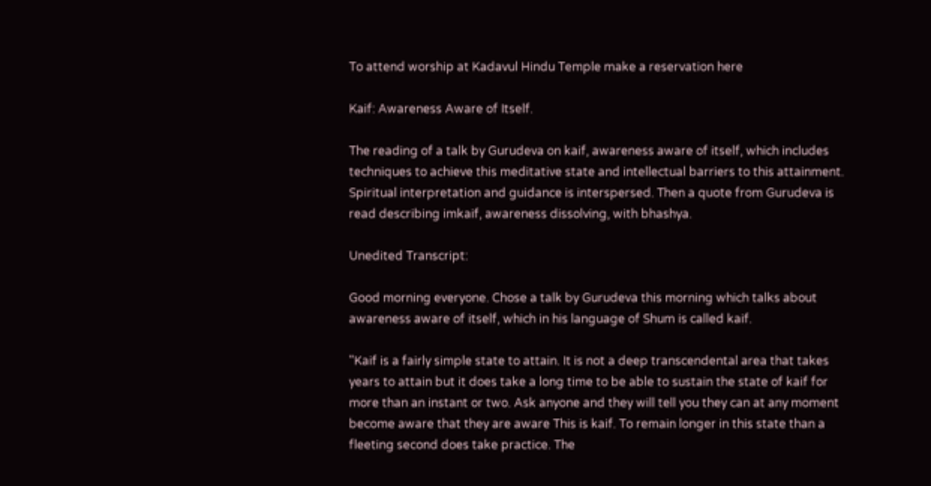To attend worship at Kadavul Hindu Temple make a reservation here

Kaif: Awareness Aware of Itself.

The reading of a talk by Gurudeva on kaif, awareness aware of itself, which includes techniques to achieve this meditative state and intellectual barriers to this attainment. Spiritual interpretation and guidance is interspersed. Then a quote from Gurudeva is read describing imkaif, awareness dissolving, with bhashya.

Unedited Transcript:

Good morning everyone. Chose a talk by Gurudeva this morning which talks about awareness aware of itself, which in his language of Shum is called kaif.

"Kaif is a fairly simple state to attain. It is not a deep transcendental area that takes years to attain but it does take a long time to be able to sustain the state of kaif for more than an instant or two. Ask anyone and they will tell you they can at any moment become aware that they are aware This is kaif. To remain longer in this state than a fleeting second does take practice. The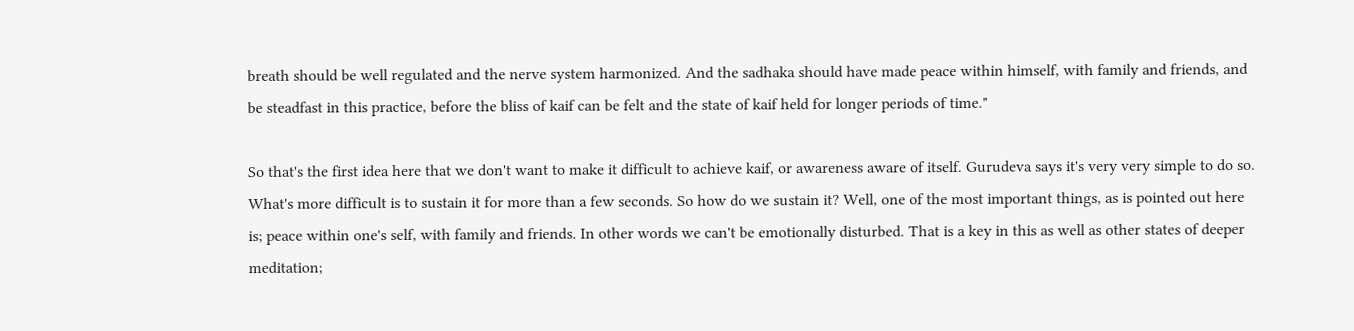breath should be well regulated and the nerve system harmonized. And the sadhaka should have made peace within himself, with family and friends, and be steadfast in this practice, before the bliss of kaif can be felt and the state of kaif held for longer periods of time."

So that's the first idea here that we don't want to make it difficult to achieve kaif, or awareness aware of itself. Gurudeva says it's very very simple to do so. What's more difficult is to sustain it for more than a few seconds. So how do we sustain it? Well, one of the most important things, as is pointed out here is; peace within one's self, with family and friends. In other words we can't be emotionally disturbed. That is a key in this as well as other states of deeper meditation;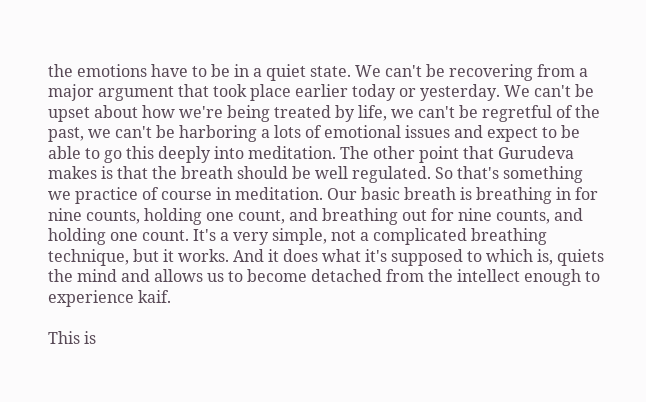the emotions have to be in a quiet state. We can't be recovering from a major argument that took place earlier today or yesterday. We can't be upset about how we're being treated by life, we can't be regretful of the past, we can't be harboring a lots of emotional issues and expect to be able to go this deeply into meditation. The other point that Gurudeva makes is that the breath should be well regulated. So that's something we practice of course in meditation. Our basic breath is breathing in for nine counts, holding one count, and breathing out for nine counts, and holding one count. It's a very simple, not a complicated breathing technique, but it works. And it does what it's supposed to which is, quiets the mind and allows us to become detached from the intellect enough to experience kaif.

This is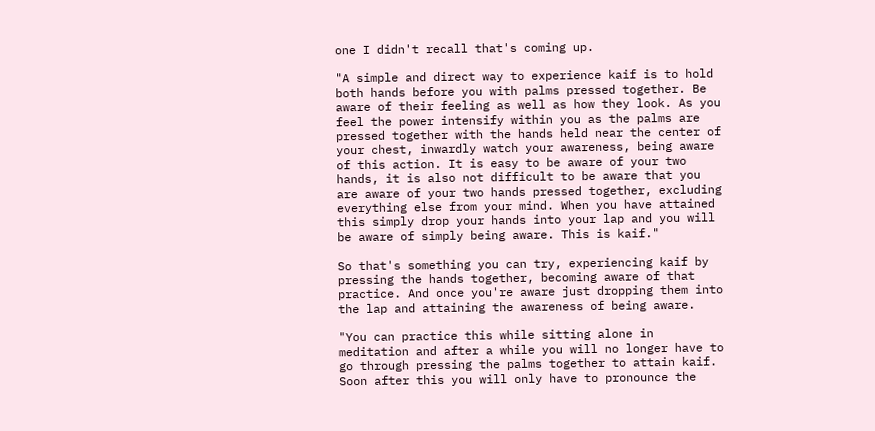one I didn't recall that's coming up.

"A simple and direct way to experience kaif is to hold both hands before you with palms pressed together. Be aware of their feeling as well as how they look. As you feel the power intensify within you as the palms are pressed together with the hands held near the center of your chest, inwardly watch your awareness, being aware of this action. It is easy to be aware of your two hands, it is also not difficult to be aware that you are aware of your two hands pressed together, excluding everything else from your mind. When you have attained this simply drop your hands into your lap and you will be aware of simply being aware. This is kaif."

So that's something you can try, experiencing kaif by pressing the hands together, becoming aware of that practice. And once you're aware just dropping them into the lap and attaining the awareness of being aware.

"You can practice this while sitting alone in meditation and after a while you will no longer have to go through pressing the palms together to attain kaif. Soon after this you will only have to pronounce the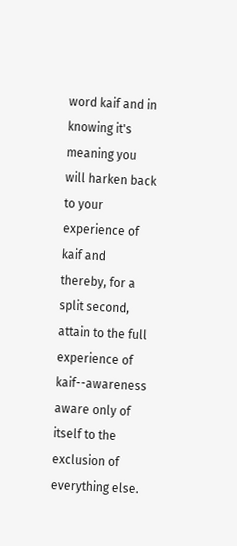word kaif and in knowing it's meaning you will harken back to your experience of kaif and thereby, for a split second, attain to the full experience of kaif--awareness aware only of itself to the exclusion of everything else.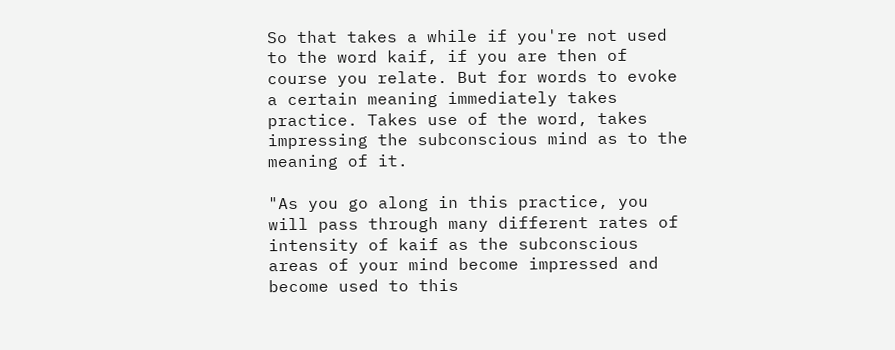So that takes a while if you're not used to the word kaif, if you are then of course you relate. But for words to evoke a certain meaning immediately takes practice. Takes use of the word, takes impressing the subconscious mind as to the meaning of it.

"As you go along in this practice, you will pass through many different rates of intensity of kaif as the subconscious areas of your mind become impressed and become used to this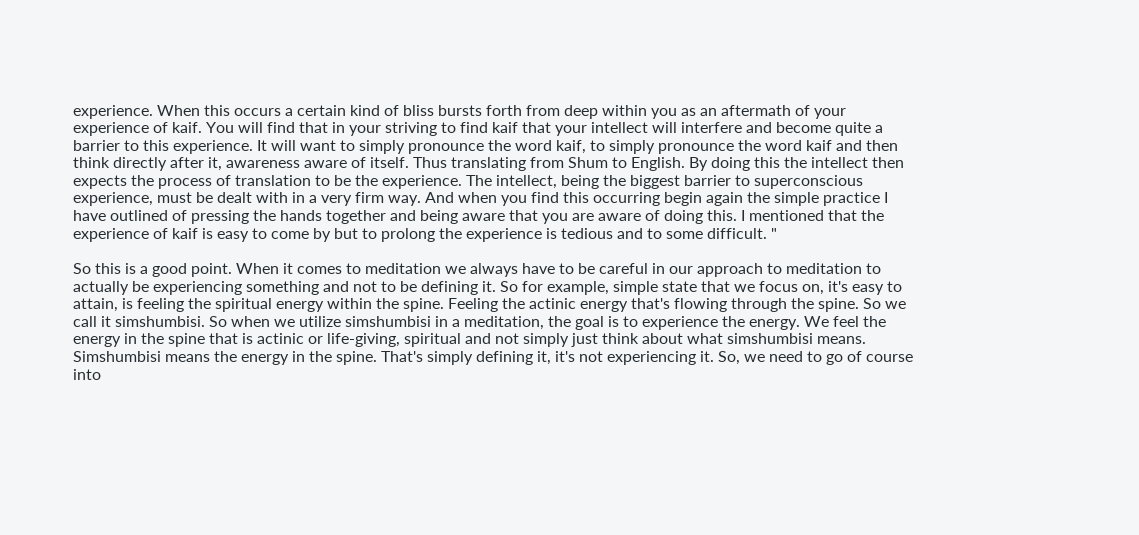experience. When this occurs a certain kind of bliss bursts forth from deep within you as an aftermath of your experience of kaif. You will find that in your striving to find kaif that your intellect will interfere and become quite a barrier to this experience. It will want to simply pronounce the word kaif, to simply pronounce the word kaif and then think directly after it, awareness aware of itself. Thus translating from Shum to English. By doing this the intellect then expects the process of translation to be the experience. The intellect, being the biggest barrier to superconscious experience, must be dealt with in a very firm way. And when you find this occurring begin again the simple practice I have outlined of pressing the hands together and being aware that you are aware of doing this. I mentioned that the experience of kaif is easy to come by but to prolong the experience is tedious and to some difficult. "

So this is a good point. When it comes to meditation we always have to be careful in our approach to meditation to actually be experiencing something and not to be defining it. So for example, simple state that we focus on, it's easy to attain, is feeling the spiritual energy within the spine. Feeling the actinic energy that's flowing through the spine. So we call it simshumbisi. So when we utilize simshumbisi in a meditation, the goal is to experience the energy. We feel the energy in the spine that is actinic or life-giving, spiritual and not simply just think about what simshumbisi means. Simshumbisi means the energy in the spine. That's simply defining it, it's not experiencing it. So, we need to go of course into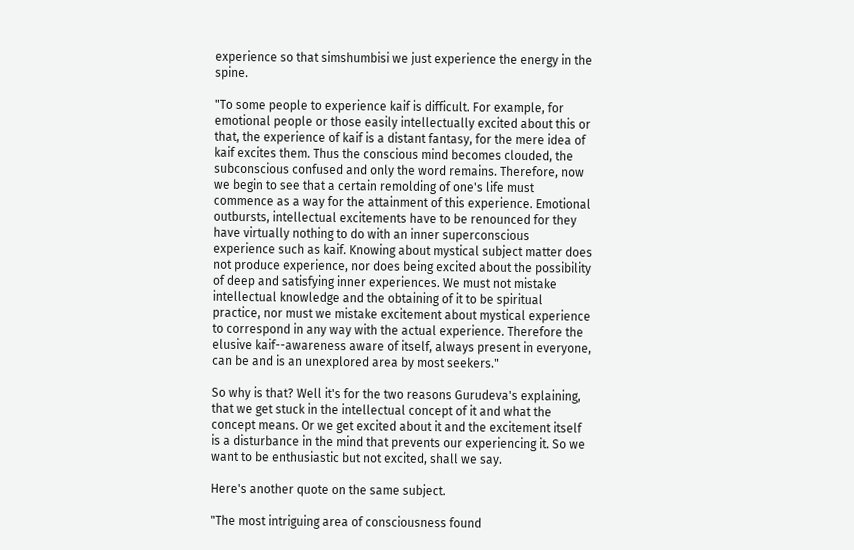experience so that simshumbisi we just experience the energy in the spine.

"To some people to experience kaif is difficult. For example, for emotional people or those easily intellectually excited about this or that, the experience of kaif is a distant fantasy, for the mere idea of kaif excites them. Thus the conscious mind becomes clouded, the subconscious confused and only the word remains. Therefore, now we begin to see that a certain remolding of one's life must commence as a way for the attainment of this experience. Emotional outbursts, intellectual excitements have to be renounced for they have virtually nothing to do with an inner superconscious experience such as kaif. Knowing about mystical subject matter does not produce experience, nor does being excited about the possibility of deep and satisfying inner experiences. We must not mistake intellectual knowledge and the obtaining of it to be spiritual practice, nor must we mistake excitement about mystical experience to correspond in any way with the actual experience. Therefore the elusive kaif--awareness aware of itself, always present in everyone, can be and is an unexplored area by most seekers."

So why is that? Well it's for the two reasons Gurudeva's explaining, that we get stuck in the intellectual concept of it and what the concept means. Or we get excited about it and the excitement itself is a disturbance in the mind that prevents our experiencing it. So we want to be enthusiastic but not excited, shall we say.

Here's another quote on the same subject.

"The most intriguing area of consciousness found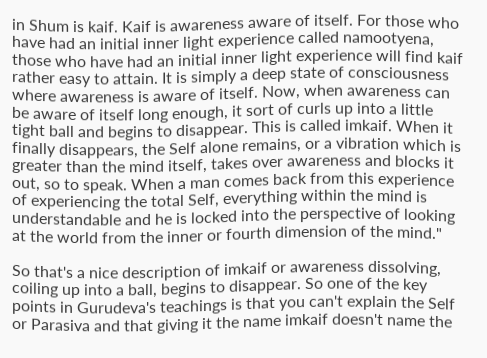in Shum is kaif. Kaif is awareness aware of itself. For those who have had an initial inner light experience called namootyena, those who have had an initial inner light experience will find kaif rather easy to attain. It is simply a deep state of consciousness where awareness is aware of itself. Now, when awareness can be aware of itself long enough, it sort of curls up into a little tight ball and begins to disappear. This is called imkaif. When it finally disappears, the Self alone remains, or a vibration which is greater than the mind itself, takes over awareness and blocks it out, so to speak. When a man comes back from this experience of experiencing the total Self, everything within the mind is understandable and he is locked into the perspective of looking at the world from the inner or fourth dimension of the mind."

So that's a nice description of imkaif or awareness dissolving, coiling up into a ball, begins to disappear. So one of the key points in Gurudeva's teachings is that you can't explain the Self or Parasiva and that giving it the name imkaif doesn't name the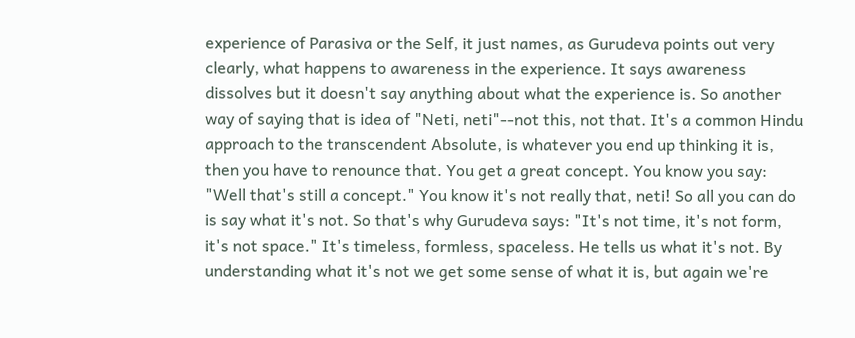experience of Parasiva or the Self, it just names, as Gurudeva points out very clearly, what happens to awareness in the experience. It says awareness dissolves but it doesn't say anything about what the experience is. So another way of saying that is idea of "Neti, neti"--not this, not that. It's a common Hindu approach to the transcendent Absolute, is whatever you end up thinking it is, then you have to renounce that. You get a great concept. You know you say: "Well that's still a concept." You know it's not really that, neti! So all you can do is say what it's not. So that's why Gurudeva says: "It's not time, it's not form, it's not space." It's timeless, formless, spaceless. He tells us what it's not. By understanding what it's not we get some sense of what it is, but again we're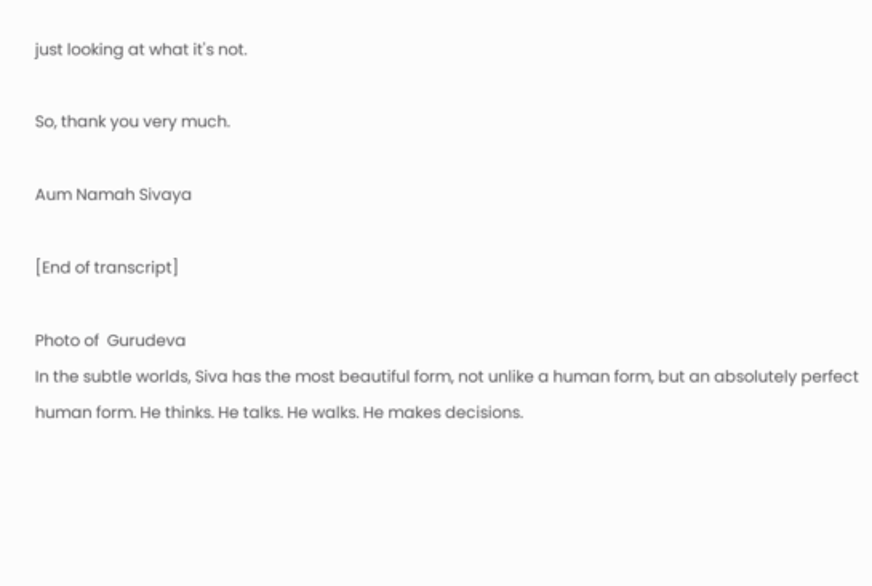just looking at what it's not.

So, thank you very much.

Aum Namah Sivaya

[End of transcript]

Photo of  Gurudeva
In the subtle worlds, Siva has the most beautiful form, not unlike a human form, but an absolutely perfect human form. He thinks. He talks. He walks. He makes decisions.